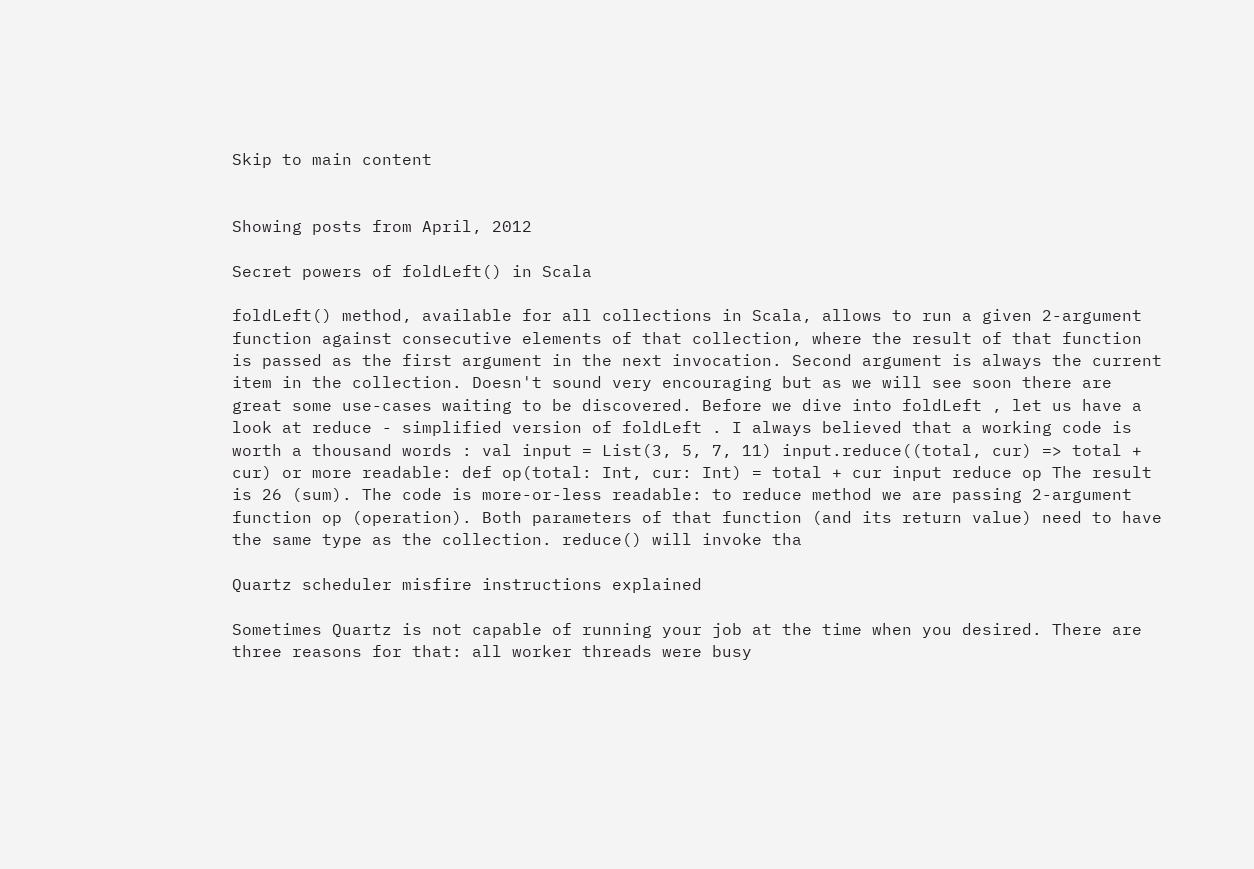Skip to main content


Showing posts from April, 2012

Secret powers of foldLeft() in Scala

foldLeft() method, available for all collections in Scala, allows to run a given 2-argument function against consecutive elements of that collection, where the result of that function is passed as the first argument in the next invocation. Second argument is always the current item in the collection. Doesn't sound very encouraging but as we will see soon there are great some use-cases waiting to be discovered. Before we dive into foldLeft , let us have a look at reduce - simplified version of foldLeft . I always believed that a working code is worth a thousand words : val input = List(3, 5, 7, 11) input.reduce((total, cur) => total + cur) or more readable: def op(total: Int, cur: Int) = total + cur input reduce op The result is 26 (sum). The code is more-or-less readable: to reduce method we are passing 2-argument function op (operation). Both parameters of that function (and its return value) need to have the same type as the collection. reduce() will invoke tha

Quartz scheduler misfire instructions explained

Sometimes Quartz is not capable of running your job at the time when you desired. There are three reasons for that: all worker threads were busy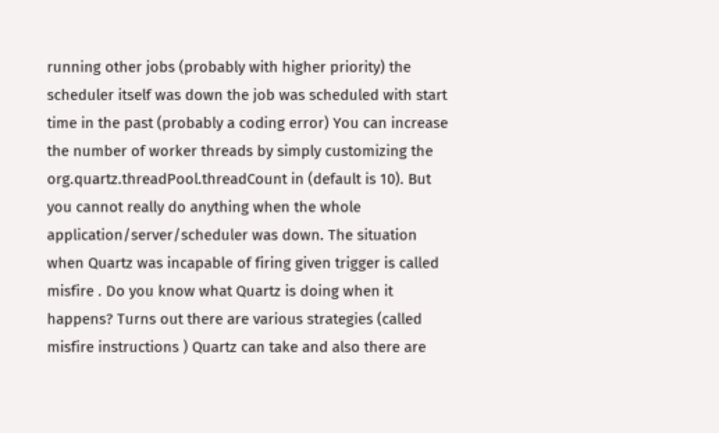running other jobs (probably with higher priority) the scheduler itself was down the job was scheduled with start time in the past (probably a coding error) You can increase the number of worker threads by simply customizing the org.quartz.threadPool.threadCount in (default is 10). But you cannot really do anything when the whole application/server/scheduler was down. The situation when Quartz was incapable of firing given trigger is called misfire . Do you know what Quartz is doing when it happens? Turns out there are various strategies (called misfire instructions ) Quartz can take and also there are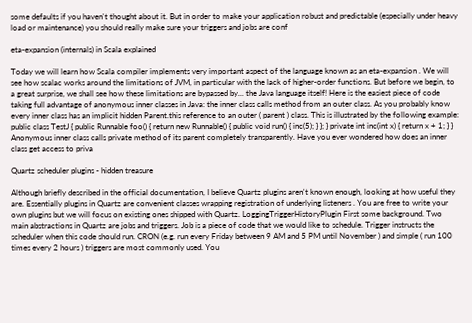some defaults if you haven't thought about it. But in order to make your application robust and predictable (especially under heavy load or maintenance) you should really make sure your triggers and jobs are conf

eta-expansion (internals) in Scala explained

Today we will learn how Scala compiler implements very important aspect of the language known as an eta-expansion . We will see how scalac works around the limitations of JVM, in particular with the lack of higher-order functions. But before we begin, to a great surprise, we shall see how these limitations are bypassed by... the Java language itself! Here is the easiest piece of code taking full advantage of anonymous inner classes in Java: the inner class calls method from an outer class. As you probably know every inner class has an implicit hidden Parent.this reference to an outer ( parent ) class. This is illustrated by the following example: public class TestJ { public Runnable foo() { return new Runnable() { public void run() { inc(5); } }; } private int inc(int x) { return x + 1; } } Anonymous inner class calls private method of its parent completely transparently. Have you ever wondered how does an inner class get access to priva

Quartz scheduler plugins - hidden treasure

Although briefly described in the official documentation, I believe Quartz plugins aren't known enough, looking at how useful they are. Essentially plugins in Quartz are convenient classes wrapping registration of underlying listeners . You are free to write your own plugins but we will focus on existing ones shipped with Quartz. LoggingTriggerHistoryPlugin First some background. Two main abstractions in Quartz are jobs and triggers. Job is a piece of code that we would like to schedule. Trigger instructs the scheduler when this code should run. CRON (e.g. run every Friday between 9 AM and 5 PM until November ) and simple ( run 100 times every 2 hours ) triggers are most commonly used. You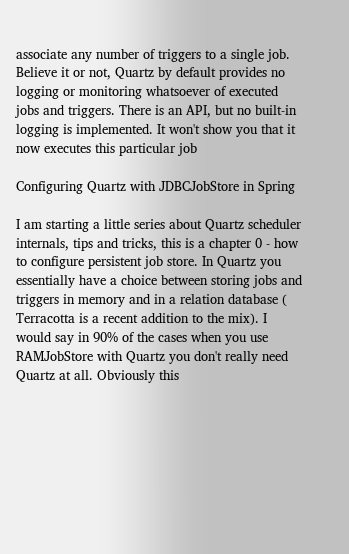associate any number of triggers to a single job. Believe it or not, Quartz by default provides no logging or monitoring whatsoever of executed jobs and triggers. There is an API, but no built-in logging is implemented. It won't show you that it now executes this particular job

Configuring Quartz with JDBCJobStore in Spring

I am starting a little series about Quartz scheduler internals, tips and tricks, this is a chapter 0 - how to configure persistent job store. In Quartz you essentially have a choice between storing jobs and triggers in memory and in a relation database ( Terracotta is a recent addition to the mix). I would say in 90% of the cases when you use RAMJobStore with Quartz you don't really need Quartz at all. Obviously this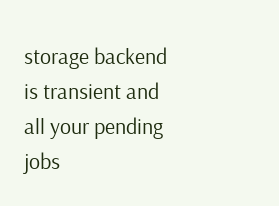storage backend is transient and all your pending jobs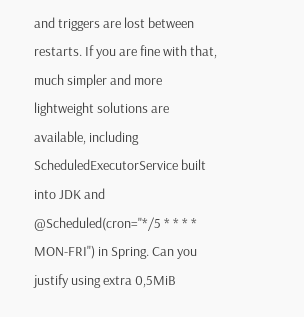and triggers are lost between restarts. If you are fine with that, much simpler and more lightweight solutions are available, including ScheduledExecutorService built into JDK and @Scheduled(cron="*/5 * * * * MON-FRI") in Spring. Can you justify using extra 0,5MiB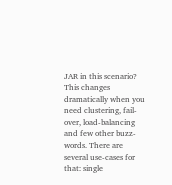JAR in this scenario? This changes dramatically when you need clustering, fail-over, load-balancing and few other buzz-words. There are several use-cases for that: single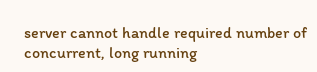server cannot handle required number of concurrent, long running